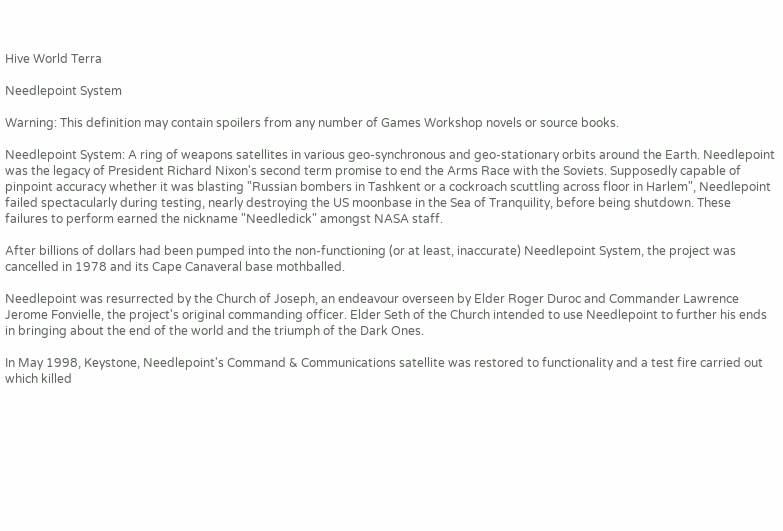Hive World Terra

Needlepoint System

Warning: This definition may contain spoilers from any number of Games Workshop novels or source books.

Needlepoint System: A ring of weapons satellites in various geo-synchronous and geo-stationary orbits around the Earth. Needlepoint was the legacy of President Richard Nixon's second term promise to end the Arms Race with the Soviets. Supposedly capable of pinpoint accuracy whether it was blasting "Russian bombers in Tashkent or a cockroach scuttling across floor in Harlem", Needlepoint failed spectacularly during testing, nearly destroying the US moonbase in the Sea of Tranquility, before being shutdown. These failures to perform earned the nickname "Needledick" amongst NASA staff.

After billions of dollars had been pumped into the non-functioning (or at least, inaccurate) Needlepoint System, the project was cancelled in 1978 and its Cape Canaveral base mothballed.

Needlepoint was resurrected by the Church of Joseph, an endeavour overseen by Elder Roger Duroc and Commander Lawrence Jerome Fonvielle, the project's original commanding officer. Elder Seth of the Church intended to use Needlepoint to further his ends in bringing about the end of the world and the triumph of the Dark Ones.

In May 1998, Keystone, Needlepoint's Command & Communications satellite was restored to functionality and a test fire carried out which killed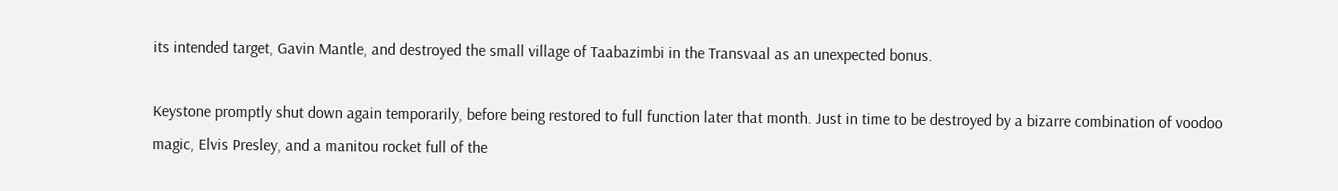its intended target, Gavin Mantle, and destroyed the small village of Taabazimbi in the Transvaal as an unexpected bonus.

Keystone promptly shut down again temporarily, before being restored to full function later that month. Just in time to be destroyed by a bizarre combination of voodoo magic, Elvis Presley, and a manitou rocket full of the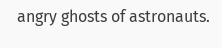angry ghosts of astronauts.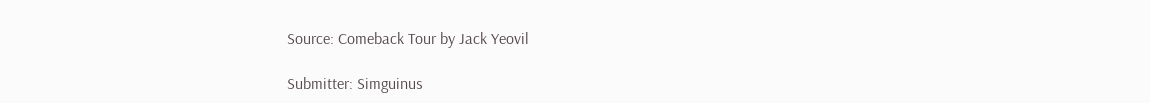Source: Comeback Tour by Jack Yeovil

Submitter: Simguinus